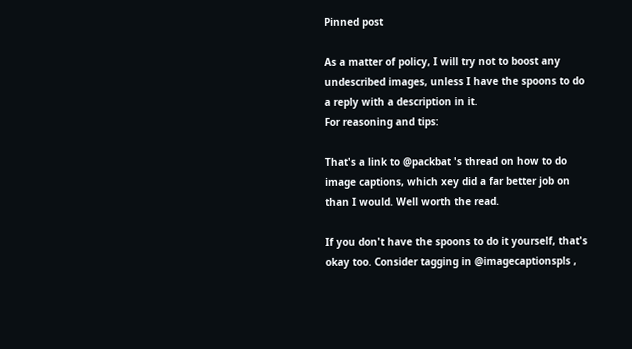Pinned post

As a matter of policy, I will try not to boost any undescribed images, unless I have the spoons to do a reply with a description in it.
For reasoning and tips:

That's a link to @packbat 's thread on how to do image captions, which xey did a far better job on than I would. Well worth the read.

If you don't have the spoons to do it yourself, that's okay too. Consider tagging in @imagecaptionspls ,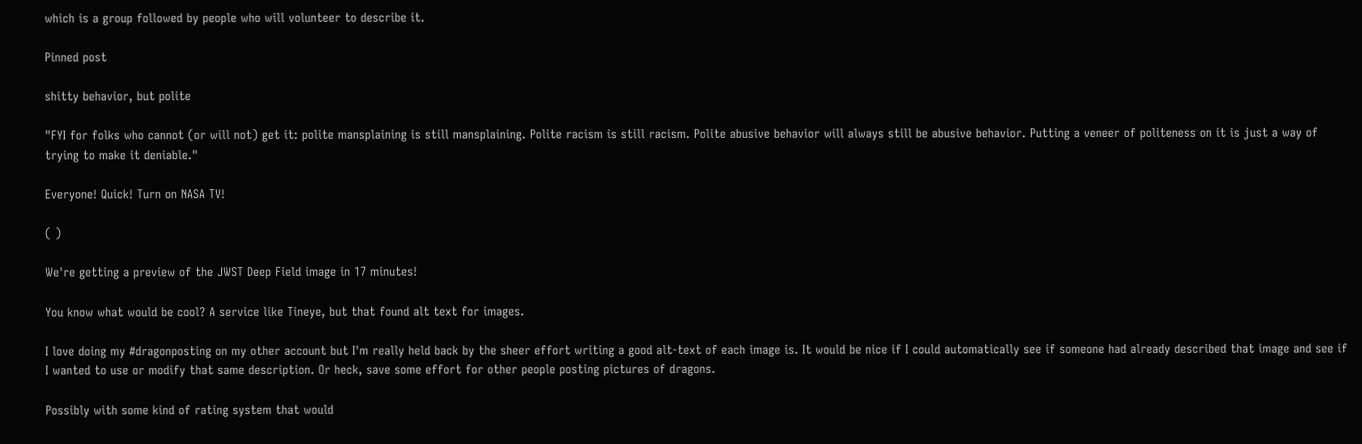which is a group followed by people who will volunteer to describe it.

Pinned post

shitty behavior, but polite

"FYI for folks who cannot (or will not) get it: polite mansplaining is still mansplaining. Polite racism is still racism. Polite abusive behavior will always still be abusive behavior. Putting a veneer of politeness on it is just a way of trying to make it deniable."

Everyone! Quick! Turn on NASA TV!

( )

We're getting a preview of the JWST Deep Field image in 17 minutes!

You know what would be cool? A service like Tineye, but that found alt text for images.

I love doing my #dragonposting on my other account but I'm really held back by the sheer effort writing a good alt-text of each image is. It would be nice if I could automatically see if someone had already described that image and see if I wanted to use or modify that same description. Or heck, save some effort for other people posting pictures of dragons.

Possibly with some kind of rating system that would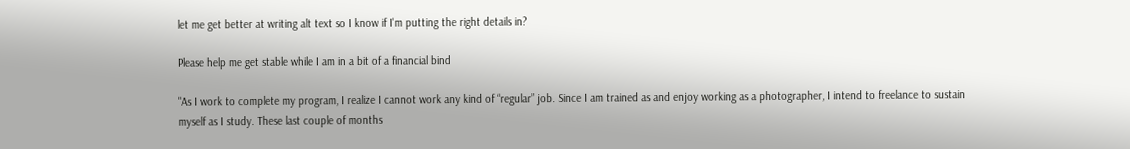let me get better at writing alt text so I know if I'm putting the right details in?

Please help me get stable while I am in a bit of a financial bind

"As I work to complete my program, I realize I cannot work any kind of “regular” job. Since I am trained as and enjoy working as a photographer, I intend to freelance to sustain myself as I study. These last couple of months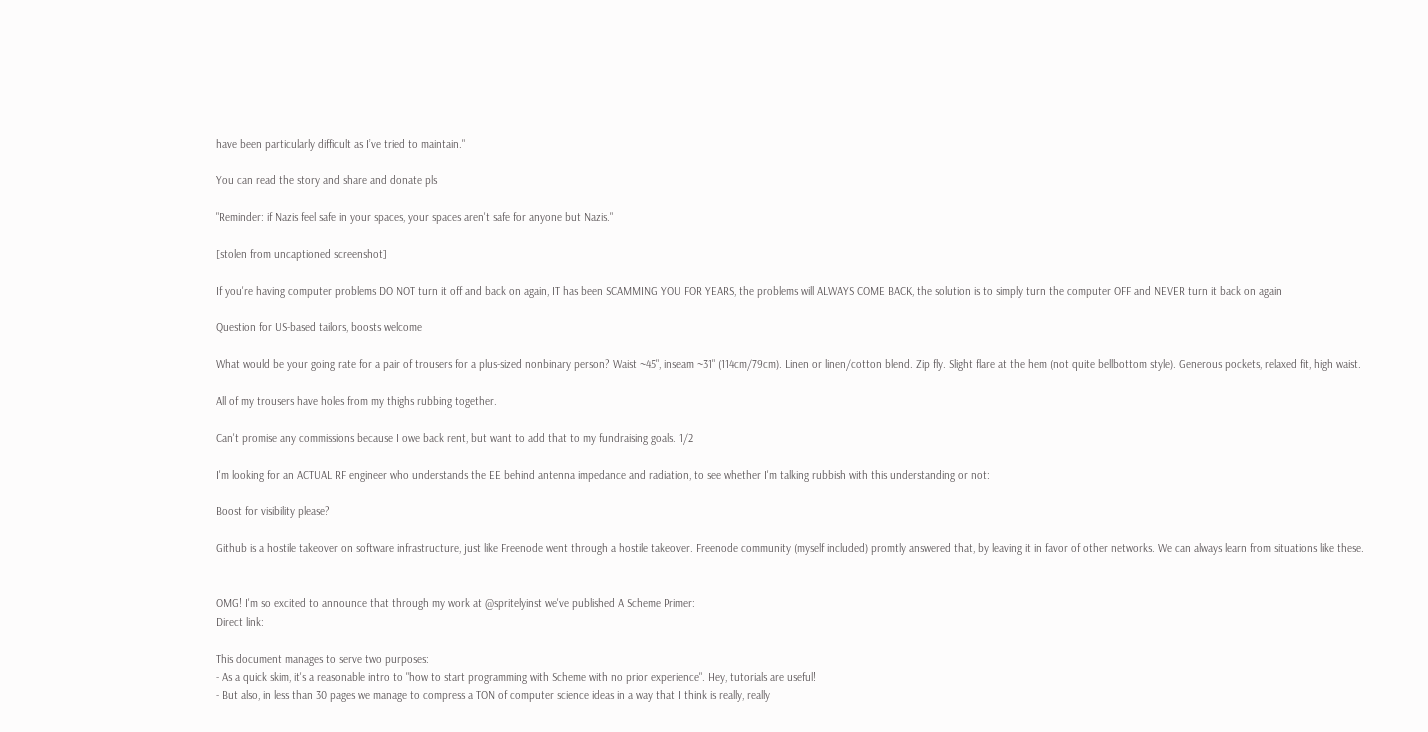have been particularly difficult as I’ve tried to maintain."

You can read the story and share and donate pls

"Reminder: if Nazis feel safe in your spaces, your spaces aren't safe for anyone but Nazis."

[stolen from uncaptioned screenshot]

If you're having computer problems DO NOT turn it off and back on again, IT has been SCAMMING YOU FOR YEARS, the problems will ALWAYS COME BACK, the solution is to simply turn the computer OFF and NEVER turn it back on again

Question for US-based tailors, boosts welcome

What would be your going rate for a pair of trousers for a plus-sized nonbinary person? Waist ~45", inseam ~31" (114cm/79cm). Linen or linen/cotton blend. Zip fly. Slight flare at the hem (not quite bellbottom style). Generous pockets, relaxed fit, high waist.

All of my trousers have holes from my thighs rubbing together.

Can't promise any commissions because I owe back rent, but want to add that to my fundraising goals. 1/2

I'm looking for an ACTUAL RF engineer who understands the EE behind antenna impedance and radiation, to see whether I'm talking rubbish with this understanding or not:

Boost for visibility please?

Github is a hostile takeover on software infrastructure, just like Freenode went through a hostile takeover. Freenode community (myself included) promtly answered that, by leaving it in favor of other networks. We can always learn from situations like these.


OMG! I'm so excited to announce that through my work at @spritelyinst we've published A Scheme Primer:
Direct link:

This document manages to serve two purposes:
- As a quick skim, it's a reasonable intro to "how to start programming with Scheme with no prior experience". Hey, tutorials are useful!
- But also, in less than 30 pages we manage to compress a TON of computer science ideas in a way that I think is really, really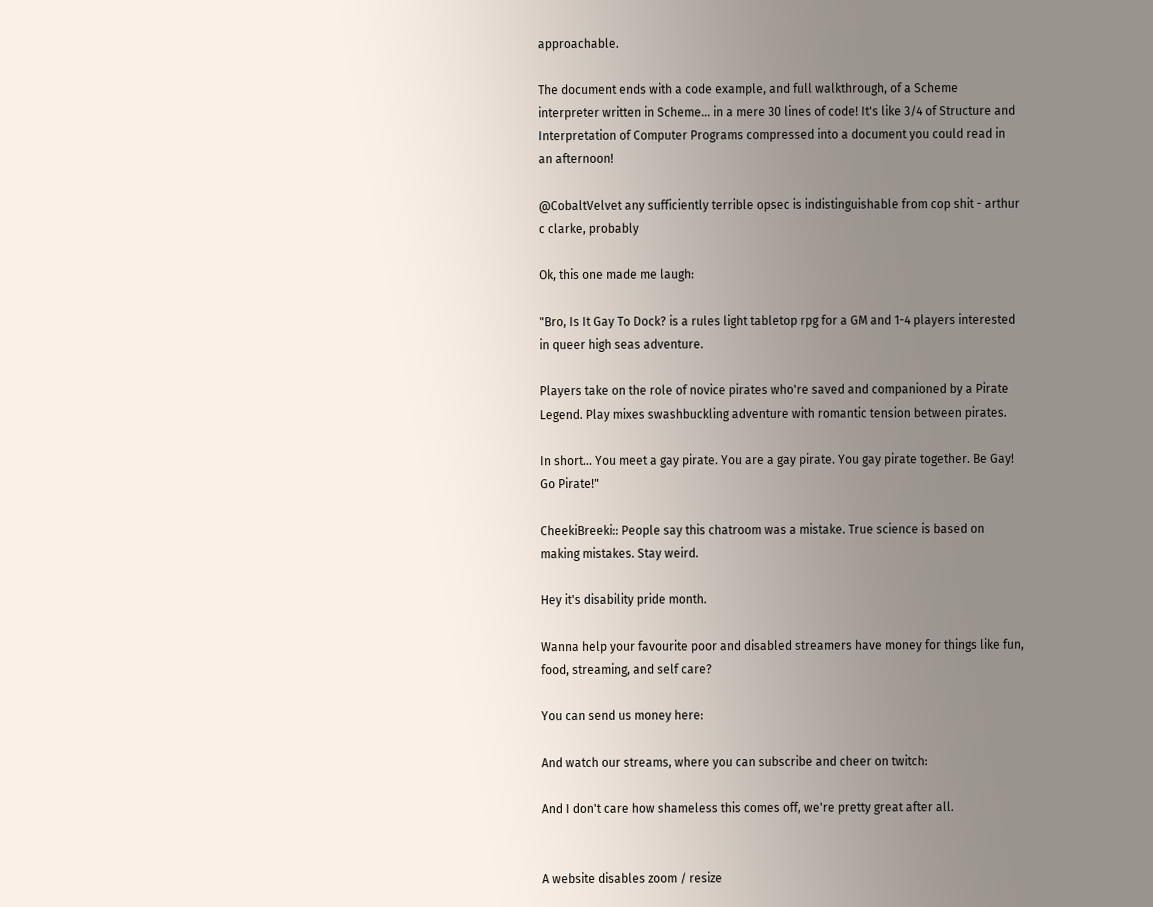approachable.

The document ends with a code example, and full walkthrough, of a Scheme interpreter written in Scheme... in a mere 30 lines of code! It's like 3/4 of Structure and Interpretation of Computer Programs compressed into a document you could read in an afternoon!

@CobaltVelvet any sufficiently terrible opsec is indistinguishable from cop shit - arthur c clarke, probably

Ok, this one made me laugh:

"Bro, Is It Gay To Dock? is a rules light tabletop rpg for a GM and 1-4 players interested in queer high seas adventure.

Players take on the role of novice pirates who're saved and companioned by a Pirate Legend. Play mixes swashbuckling adventure with romantic tension between pirates.

In short... You meet a gay pirate. You are a gay pirate. You gay pirate together. Be Gay! Go Pirate!"

CheekiBreeki:: People say this chatroom was a mistake. True science is based on making mistakes. Stay weird.

Hey it's disability pride month.

Wanna help your favourite poor and disabled streamers have money for things like fun, food, streaming, and self care?

You can send us money here:

And watch our streams, where you can subscribe and cheer on twitch:

And I don't care how shameless this comes off, we're pretty great after all.


A website disables zoom / resize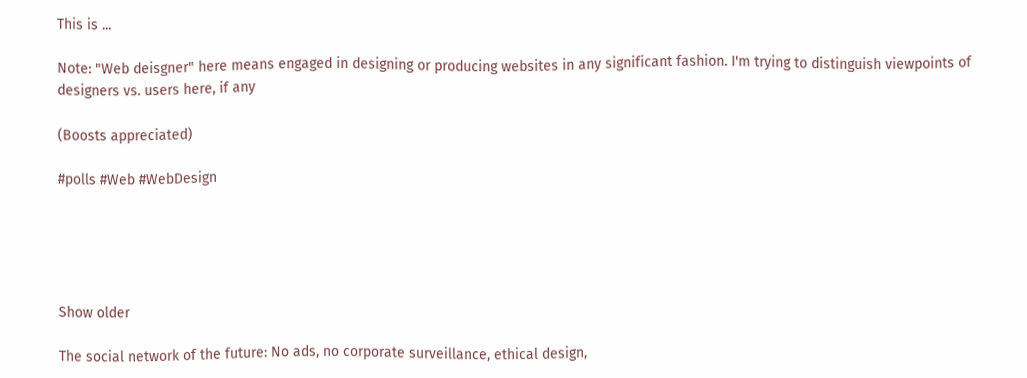This is ...

Note: "Web deisgner" here means engaged in designing or producing websites in any significant fashion. I'm trying to distinguish viewpoints of designers vs. users here, if any

(Boosts appreciated)

#polls #Web #WebDesign





Show older

The social network of the future: No ads, no corporate surveillance, ethical design,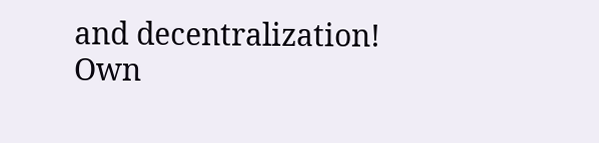and decentralization! Own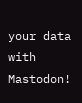your data with Mastodon!